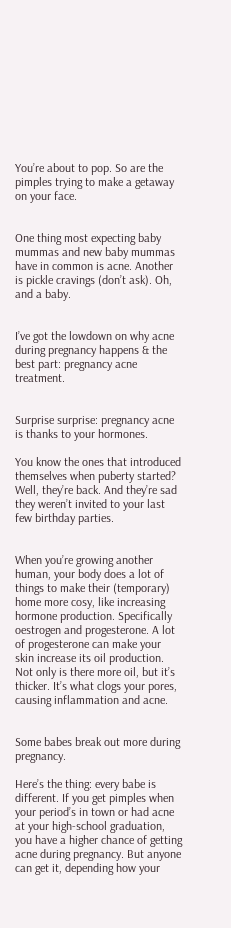You’re about to pop. So are the pimples trying to make a getaway on your face.


One thing most expecting baby mummas and new baby mummas have in common is acne. Another is pickle cravings (don’t ask). Oh, and a baby.


I’ve got the lowdown on why acne during pregnancy happens & the best part: pregnancy acne treatment.


Surprise surprise: pregnancy acne is thanks to your hormones.

You know the ones that introduced themselves when puberty started? Well, they’re back. And they’re sad they weren’t invited to your last few birthday parties.


When you’re growing another human, your body does a lot of things to make their (temporary) home more cosy, like increasing hormone production. Specifically oestrogen and progesterone. A lot of progesterone can make your skin increase its oil production. Not only is there more oil, but it’s thicker. It’s what clogs your pores, causing inflammation and acne.


Some babes break out more during pregnancy.

Here’s the thing: every babe is different. If you get pimples when your period’s in town or had acne at your high-school graduation, you have a higher chance of getting acne during pregnancy. But anyone can get it, depending how your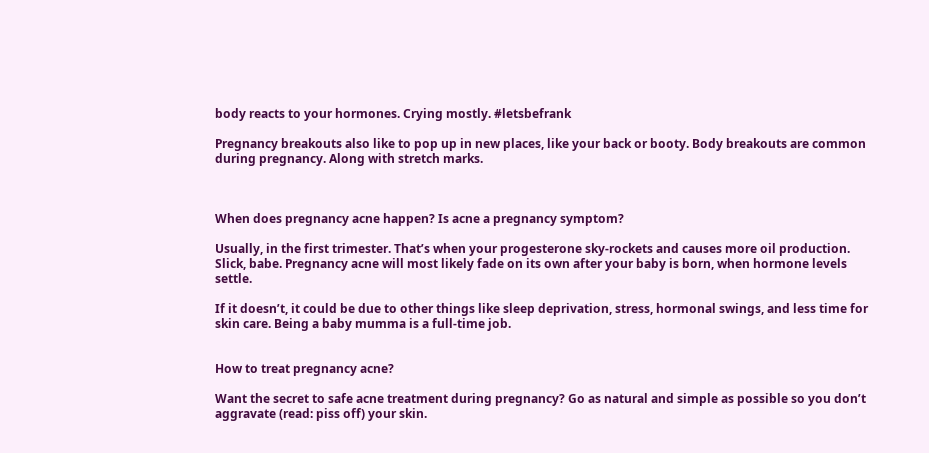body reacts to your hormones. Crying mostly. #letsbefrank

Pregnancy breakouts also like to pop up in new places, like your back or booty. Body breakouts are common during pregnancy. Along with stretch marks.



When does pregnancy acne happen? Is acne a pregnancy symptom?

Usually, in the first trimester. That’s when your progesterone sky-rockets and causes more oil production. Slick, babe. Pregnancy acne will most likely fade on its own after your baby is born, when hormone levels settle.

If it doesn’t, it could be due to other things like sleep deprivation, stress, hormonal swings, and less time for skin care. Being a baby mumma is a full-time job.


How to treat pregnancy acne?

Want the secret to safe acne treatment during pregnancy? Go as natural and simple as possible so you don’t aggravate (read: piss off) your skin.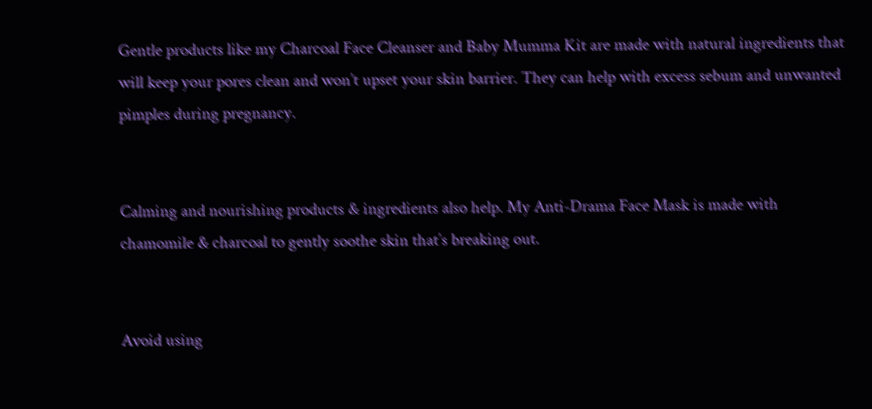Gentle products like my Charcoal Face Cleanser and Baby Mumma Kit are made with natural ingredients that will keep your pores clean and won’t upset your skin barrier. They can help with excess sebum and unwanted pimples during pregnancy.


Calming and nourishing products & ingredients also help. My Anti-Drama Face Mask is made with chamomile & charcoal to gently soothe skin that’s breaking out.


Avoid using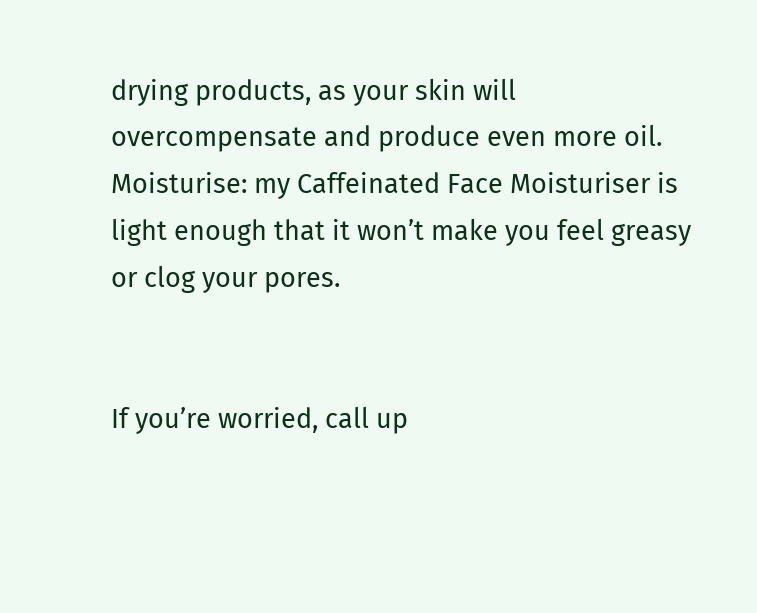drying products, as your skin will overcompensate and produce even more oil. Moisturise: my Caffeinated Face Moisturiser is light enough that it won’t make you feel greasy or clog your pores.


If you’re worried, call up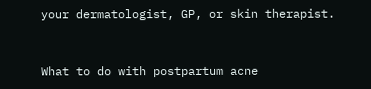your dermatologist, GP, or skin therapist.



What to do with postpartum acne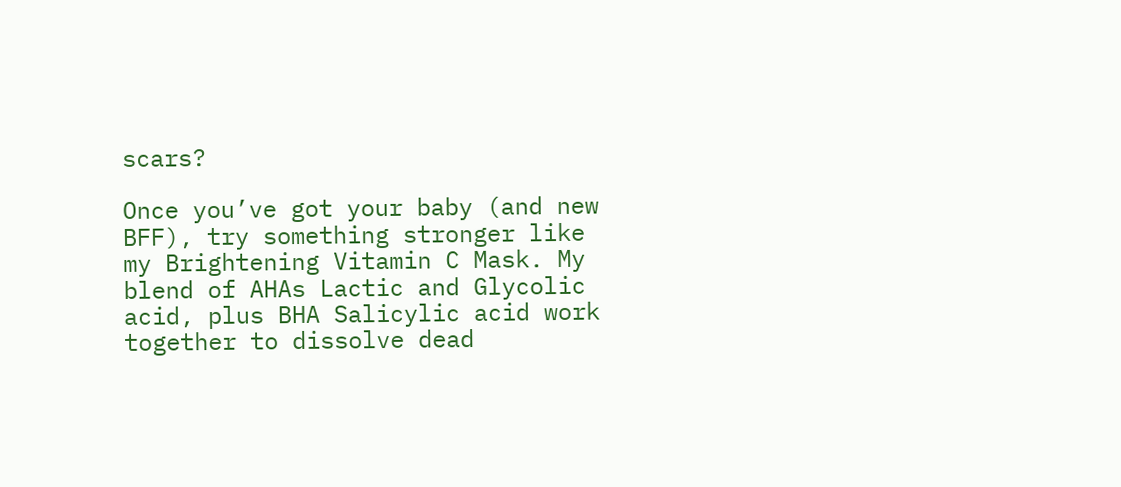scars?

Once you’ve got your baby (and new BFF), try something stronger like my Brightening Vitamin C Mask. My blend of AHAs Lactic and Glycolic acid, plus BHA Salicylic acid work together to dissolve dead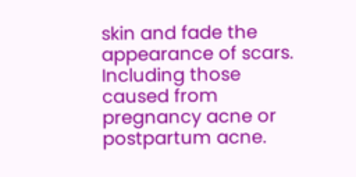skin and fade the appearance of scars. Including those caused from pregnancy acne or postpartum acne.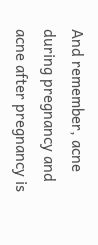And remember, acne during pregnancy and acne after pregnancy is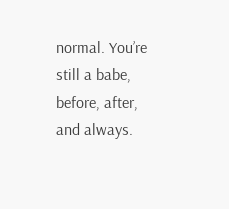normal. You’re still a babe, before, after, and always.